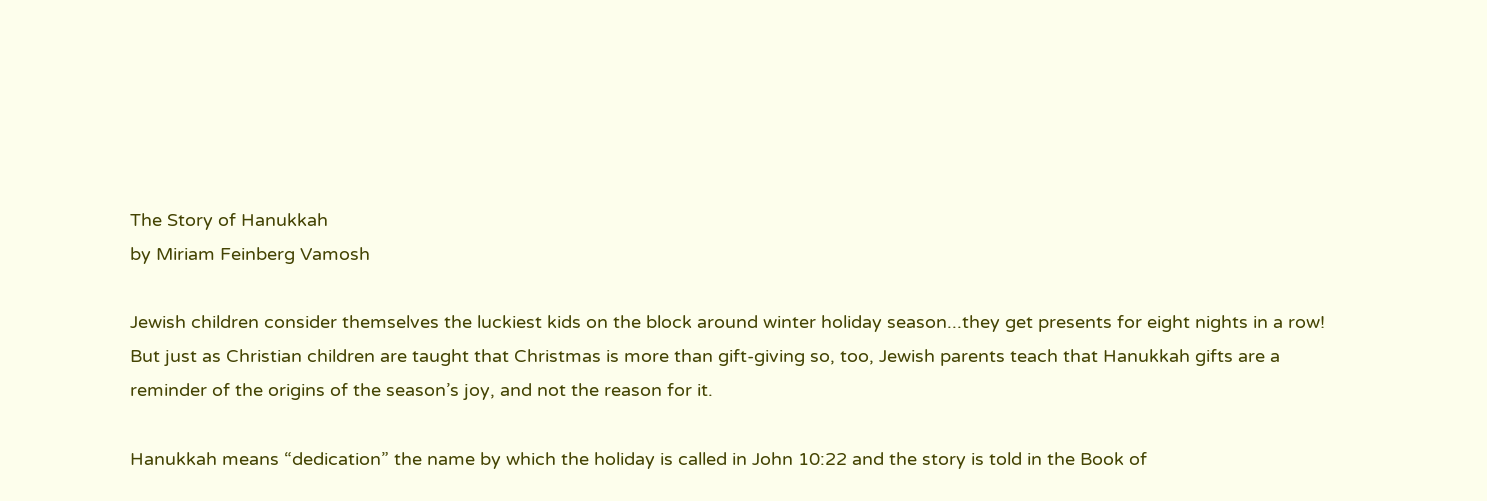The Story of Hanukkah
by Miriam Feinberg Vamosh

Jewish children consider themselves the luckiest kids on the block around winter holiday season...they get presents for eight nights in a row! But just as Christian children are taught that Christmas is more than gift-giving so, too, Jewish parents teach that Hanukkah gifts are a reminder of the origins of the season’s joy, and not the reason for it.

Hanukkah means “dedication” the name by which the holiday is called in John 10:22 and the story is told in the Book of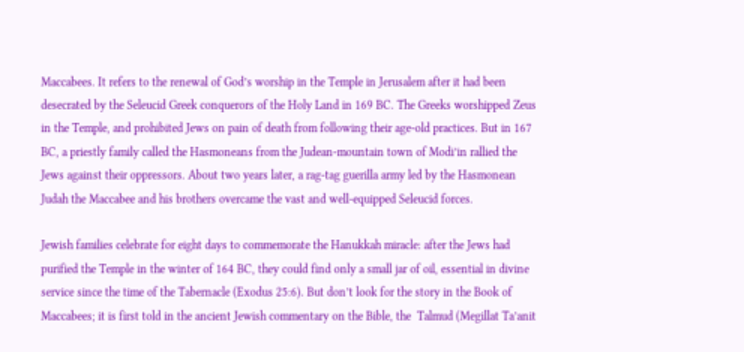Maccabees. It refers to the renewal of God’s worship in the Temple in Jerusalem after it had been desecrated by the Seleucid Greek conquerors of the Holy Land in 169 BC. The Greeks worshipped Zeus in the Temple, and prohibited Jews on pain of death from following their age-old practices. But in 167 BC, a priestly family called the Hasmoneans from the Judean-mountain town of Modi’in rallied the Jews against their oppressors. About two years later, a rag-tag guerilla army led by the Hasmonean Judah the Maccabee and his brothers overcame the vast and well-equipped Seleucid forces.

Jewish families celebrate for eight days to commemorate the Hanukkah miracle: after the Jews had purified the Temple in the winter of 164 BC, they could find only a small jar of oil, essential in divine service since the time of the Tabernacle (Exodus 25:6). But don’t look for the story in the Book of Maccabees; it is first told in the ancient Jewish commentary on the Bible, the  Talmud (Megillat Ta’anit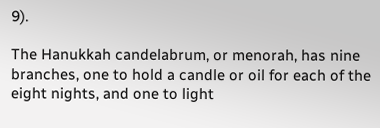9).

The Hanukkah candelabrum, or menorah, has nine branches, one to hold a candle or oil for each of the eight nights, and one to light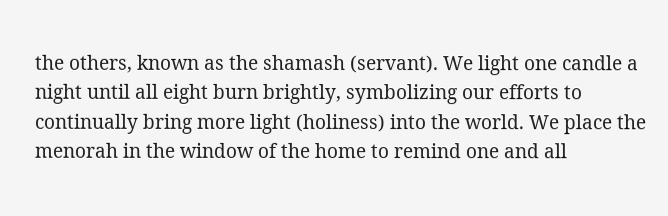the others, known as the shamash (servant). We light one candle a night until all eight burn brightly, symbolizing our efforts to continually bring more light (holiness) into the world. We place the menorah in the window of the home to remind one and all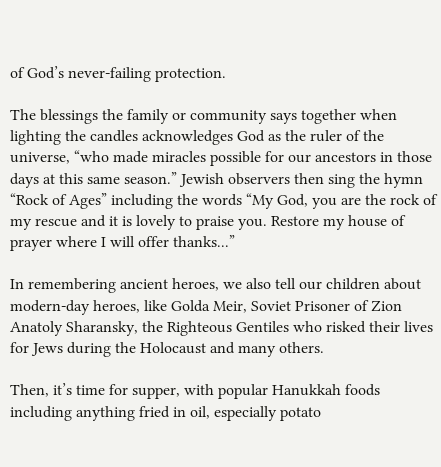of God’s never-failing protection.

The blessings the family or community says together when lighting the candles acknowledges God as the ruler of the universe, “who made miracles possible for our ancestors in those days at this same season.” Jewish observers then sing the hymn “Rock of Ages” including the words “My God, you are the rock of my rescue and it is lovely to praise you. Restore my house of prayer where I will offer thanks...”

In remembering ancient heroes, we also tell our children about modern-day heroes, like Golda Meir, Soviet Prisoner of Zion Anatoly Sharansky, the Righteous Gentiles who risked their lives for Jews during the Holocaust and many others.

Then, it’s time for supper, with popular Hanukkah foods including anything fried in oil, especially potato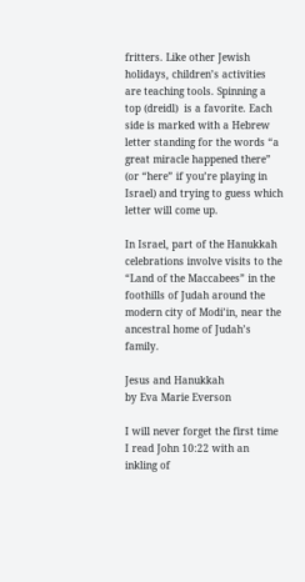fritters. Like other Jewish holidays, children’s activities are teaching tools. Spinning a top (dreidl)  is a favorite. Each side is marked with a Hebrew letter standing for the words “a great miracle happened there” (or “here” if you’re playing in Israel) and trying to guess which letter will come up.

In Israel, part of the Hanukkah celebrations involve visits to the “Land of the Maccabees” in the foothills of Judah around the modern city of Modi’in, near the ancestral home of Judah’s family.

Jesus and Hanukkah
by Eva Marie Everson

I will never forget the first time I read John 10:22 with an inkling of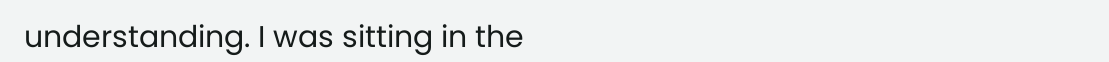understanding. I was sitting in the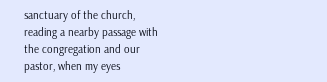sanctuary of the church, reading a nearby passage with the congregation and our pastor, when my eyes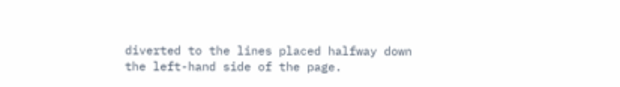diverted to the lines placed halfway down the left-hand side of the page.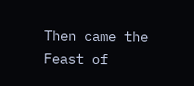Then came the Feast of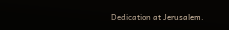Dedication at Jerusalem.